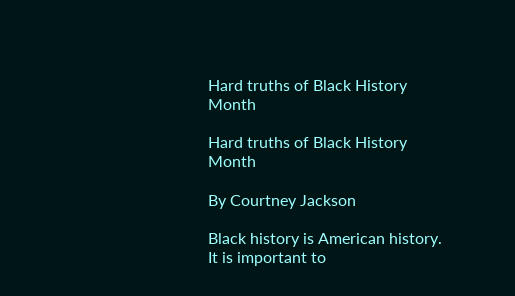Hard truths of Black History Month

Hard truths of Black History Month

By Courtney Jackson

Black history is American history. It is important to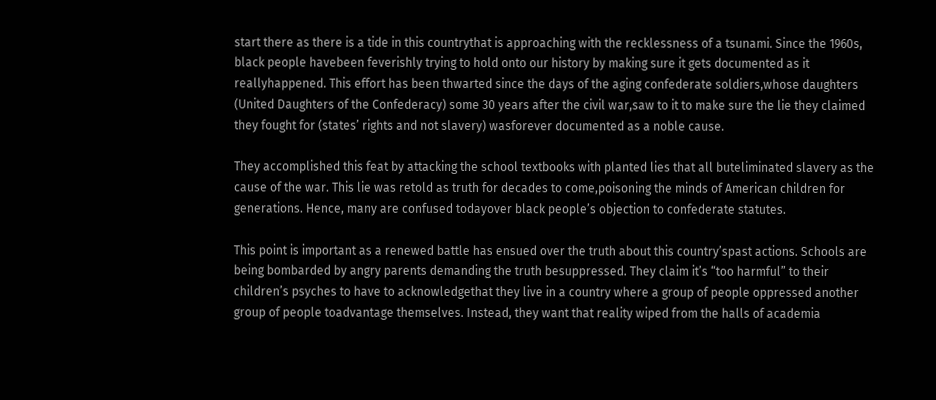start there as there is a tide in this countrythat is approaching with the recklessness of a tsunami. Since the 1960s, black people havebeen feverishly trying to hold onto our history by making sure it gets documented as it reallyhappened. This effort has been thwarted since the days of the aging confederate soldiers,whose daughters (United Daughters of the Confederacy) some 30 years after the civil war,saw to it to make sure the lie they claimed they fought for (states’ rights and not slavery) wasforever documented as a noble cause.

They accomplished this feat by attacking the school textbooks with planted lies that all buteliminated slavery as the cause of the war. This lie was retold as truth for decades to come,poisoning the minds of American children for generations. Hence, many are confused todayover black people’s objection to confederate statutes.

This point is important as a renewed battle has ensued over the truth about this country’spast actions. Schools are being bombarded by angry parents demanding the truth besuppressed. They claim it’s “too harmful” to their children’s psyches to have to acknowledgethat they live in a country where a group of people oppressed another group of people toadvantage themselves. Instead, they want that reality wiped from the halls of academia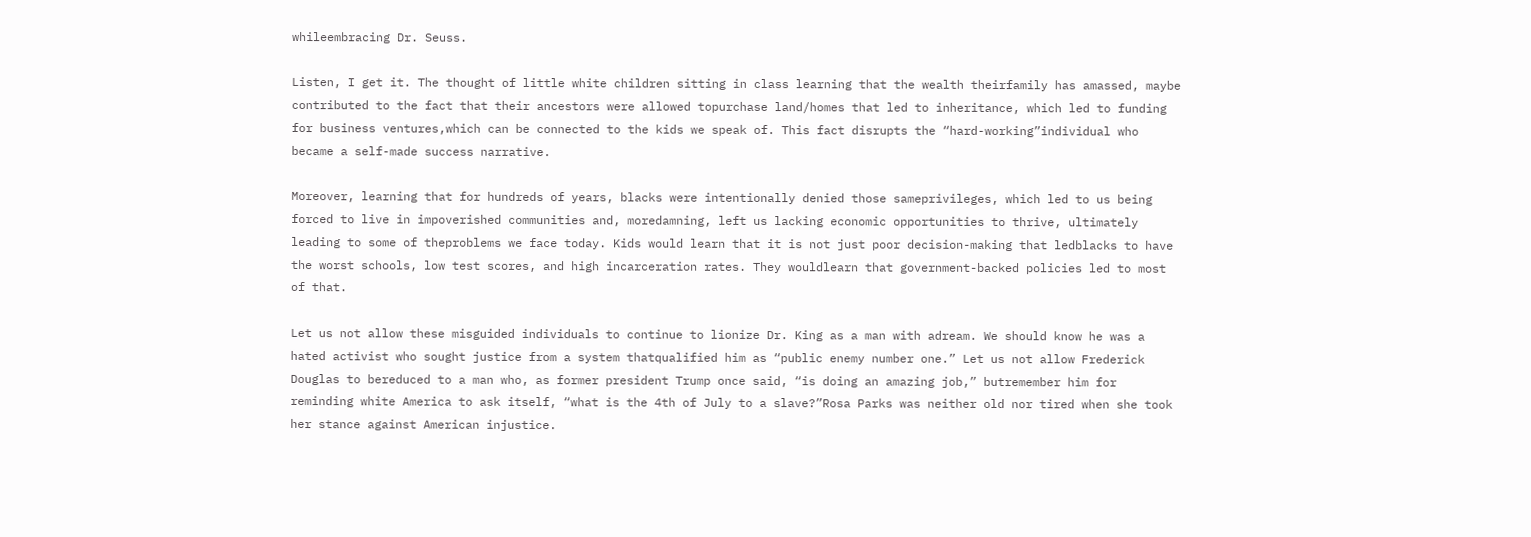whileembracing Dr. Seuss.

Listen, I get it. The thought of little white children sitting in class learning that the wealth theirfamily has amassed, maybe contributed to the fact that their ancestors were allowed topurchase land/homes that led to inheritance, which led to funding for business ventures,which can be connected to the kids we speak of. This fact disrupts the “hard-working”individual who became a self-made success narrative.

Moreover, learning that for hundreds of years, blacks were intentionally denied those sameprivileges, which led to us being forced to live in impoverished communities and, moredamning, left us lacking economic opportunities to thrive, ultimately leading to some of theproblems we face today. Kids would learn that it is not just poor decision-making that ledblacks to have the worst schools, low test scores, and high incarceration rates. They wouldlearn that government-backed policies led to most of that.

Let us not allow these misguided individuals to continue to lionize Dr. King as a man with adream. We should know he was a hated activist who sought justice from a system thatqualified him as “public enemy number one.” Let us not allow Frederick Douglas to bereduced to a man who, as former president Trump once said, “is doing an amazing job,” butremember him for reminding white America to ask itself, “what is the 4th of July to a slave?”Rosa Parks was neither old nor tired when she took her stance against American injustice.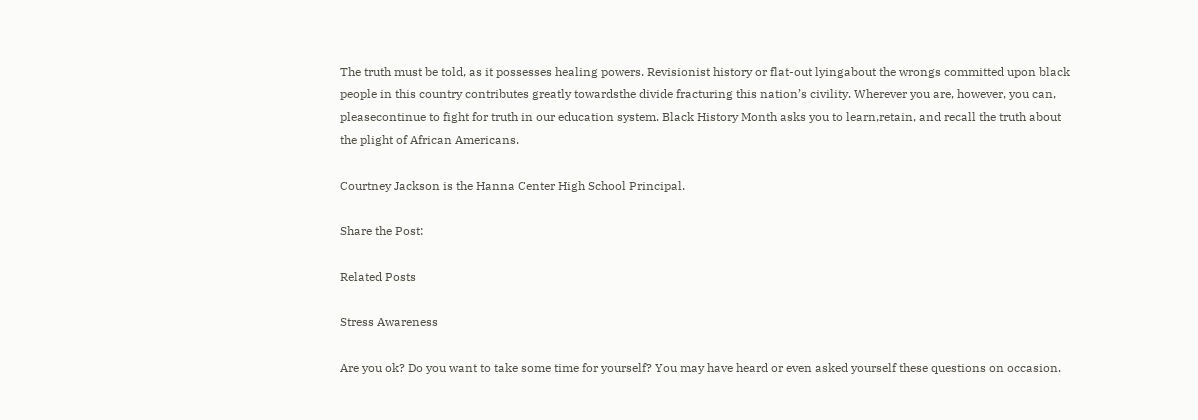The truth must be told, as it possesses healing powers. Revisionist history or flat-out lyingabout the wrongs committed upon black people in this country contributes greatly towardsthe divide fracturing this nation’s civility. Wherever you are, however, you can, pleasecontinue to fight for truth in our education system. Black History Month asks you to learn,retain, and recall the truth about the plight of African Americans.

Courtney Jackson is the Hanna Center High School Principal.

Share the Post:

Related Posts

Stress Awareness

Are you ok? Do you want to take some time for yourself? You may have heard or even asked yourself these questions on occasion.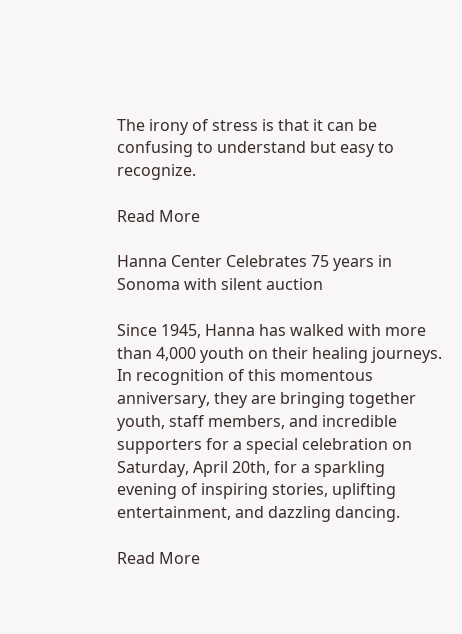The irony of stress is that it can be confusing to understand but easy to recognize.

Read More

Hanna Center Celebrates 75 years in Sonoma with silent auction

Since 1945, Hanna has walked with more than 4,000 youth on their healing journeys. In recognition of this momentous anniversary, they are bringing together youth, staff members, and incredible supporters for a special celebration on Saturday, April 20th, for a sparkling evening of inspiring stories, uplifting entertainment, and dazzling dancing.

Read More